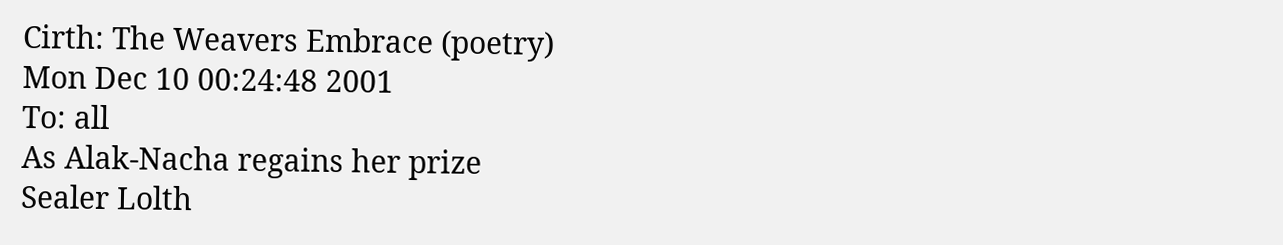Cirth: The Weavers Embrace (poetry)
Mon Dec 10 00:24:48 2001
To: all
As Alak-Nacha regains her prize
Sealer Lolth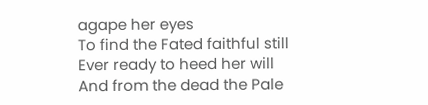agape her eyes
To find the Fated faithful still
Ever ready to heed her will
And from the dead the Pale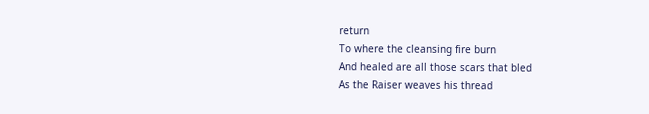return
To where the cleansing fire burn
And healed are all those scars that bled
As the Raiser weaves his thread